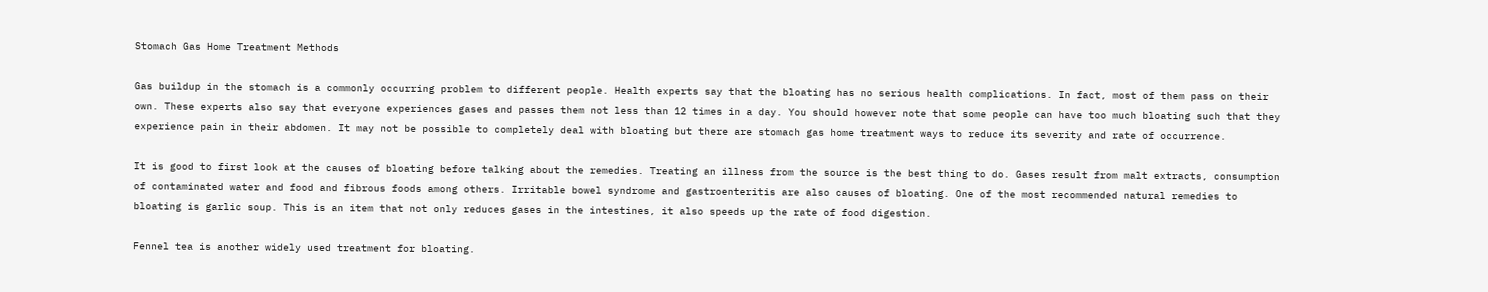Stomach Gas Home Treatment Methods

Gas buildup in the stomach is a commonly occurring problem to different people. Health experts say that the bloating has no serious health complications. In fact, most of them pass on their own. These experts also say that everyone experiences gases and passes them not less than 12 times in a day. You should however note that some people can have too much bloating such that they experience pain in their abdomen. It may not be possible to completely deal with bloating but there are stomach gas home treatment ways to reduce its severity and rate of occurrence.

It is good to first look at the causes of bloating before talking about the remedies. Treating an illness from the source is the best thing to do. Gases result from malt extracts, consumption of contaminated water and food and fibrous foods among others. Irritable bowel syndrome and gastroenteritis are also causes of bloating. One of the most recommended natural remedies to bloating is garlic soup. This is an item that not only reduces gases in the intestines, it also speeds up the rate of food digestion.

Fennel tea is another widely used treatment for bloating.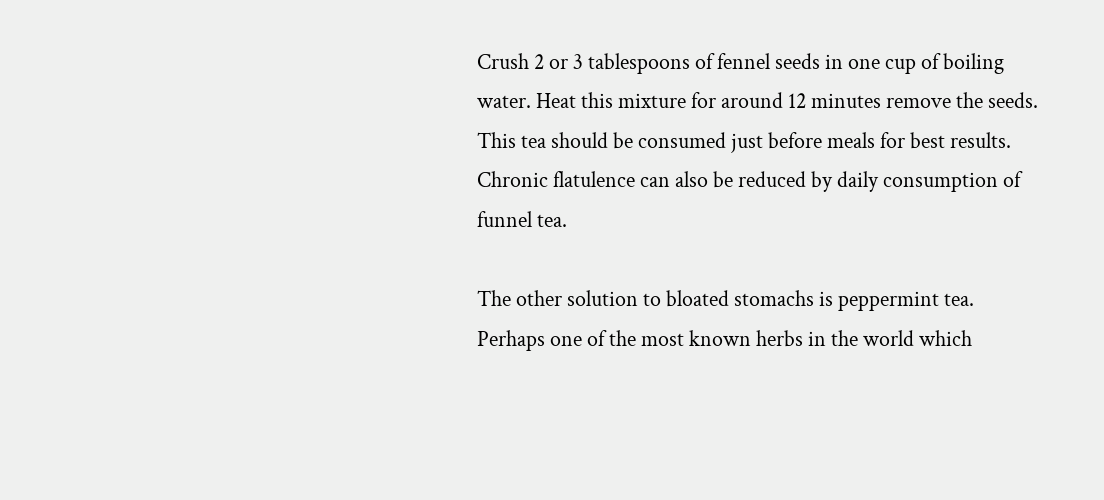Crush 2 or 3 tablespoons of fennel seeds in one cup of boiling water. Heat this mixture for around 12 minutes remove the seeds. This tea should be consumed just before meals for best results. Chronic flatulence can also be reduced by daily consumption of funnel tea.

The other solution to bloated stomachs is peppermint tea. Perhaps one of the most known herbs in the world which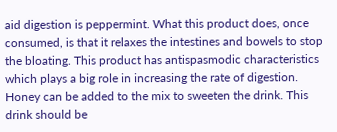aid digestion is peppermint. What this product does, once consumed, is that it relaxes the intestines and bowels to stop the bloating. This product has antispasmodic characteristics which plays a big role in increasing the rate of digestion. Honey can be added to the mix to sweeten the drink. This drink should be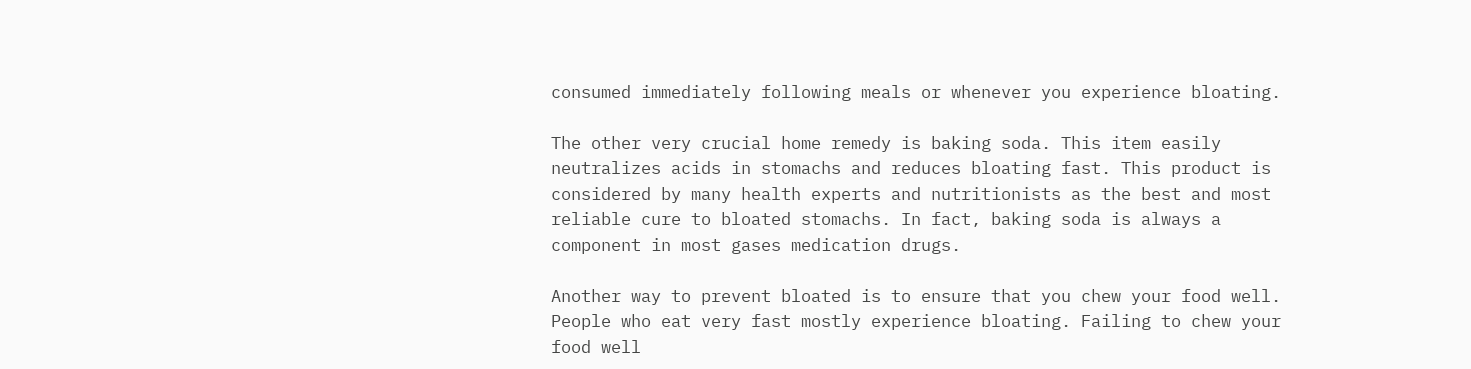consumed immediately following meals or whenever you experience bloating.

The other very crucial home remedy is baking soda. This item easily neutralizes acids in stomachs and reduces bloating fast. This product is considered by many health experts and nutritionists as the best and most reliable cure to bloated stomachs. In fact, baking soda is always a component in most gases medication drugs.

Another way to prevent bloated is to ensure that you chew your food well. People who eat very fast mostly experience bloating. Failing to chew your food well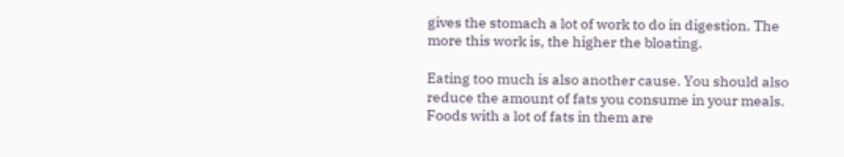gives the stomach a lot of work to do in digestion. The more this work is, the higher the bloating.

Eating too much is also another cause. You should also reduce the amount of fats you consume in your meals. Foods with a lot of fats in them are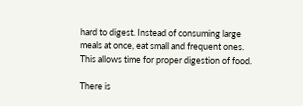hard to digest. Instead of consuming large meals at once, eat small and frequent ones. This allows time for proper digestion of food.

There is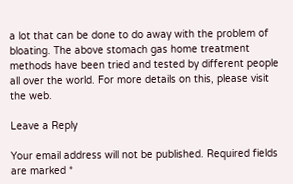a lot that can be done to do away with the problem of bloating. The above stomach gas home treatment methods have been tried and tested by different people all over the world. For more details on this, please visit the web.

Leave a Reply

Your email address will not be published. Required fields are marked *